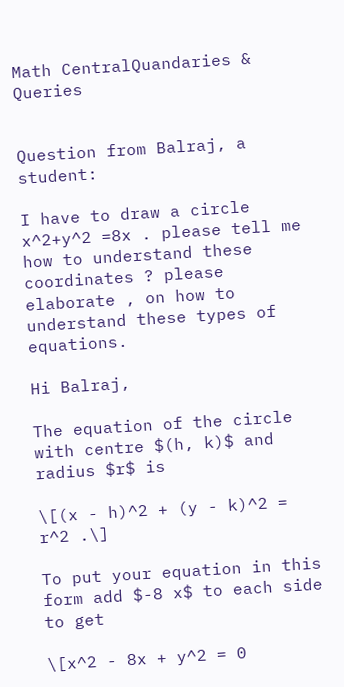Math CentralQuandaries & Queries


Question from Balraj, a student:

I have to draw a circle x^2+y^2 =8x . please tell me how to understand these coordinates ? please elaborate , on how to understand these types of equations.

Hi Balraj,

The equation of the circle with centre $(h, k)$ and radius $r$ is

\[(x - h)^2 + (y - k)^2 = r^2 .\]

To put your equation in this form add $-8 x$ to each side to get

\[x^2 - 8x + y^2 = 0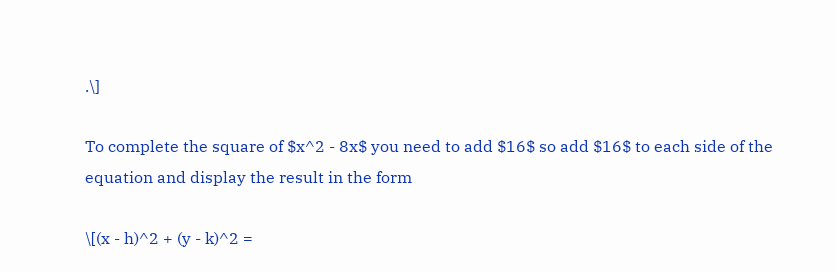.\]

To complete the square of $x^2 - 8x$ you need to add $16$ so add $16$ to each side of the equation and display the result in the form

\[(x - h)^2 + (y - k)^2 =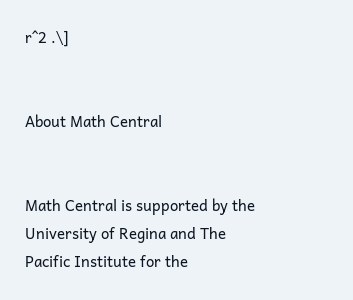r^2 .\]


About Math Central


Math Central is supported by the University of Regina and The Pacific Institute for the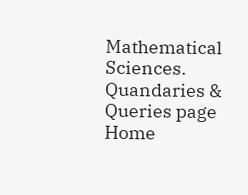Mathematical Sciences.
Quandaries & Queries page Home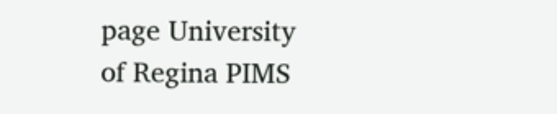page University of Regina PIMS